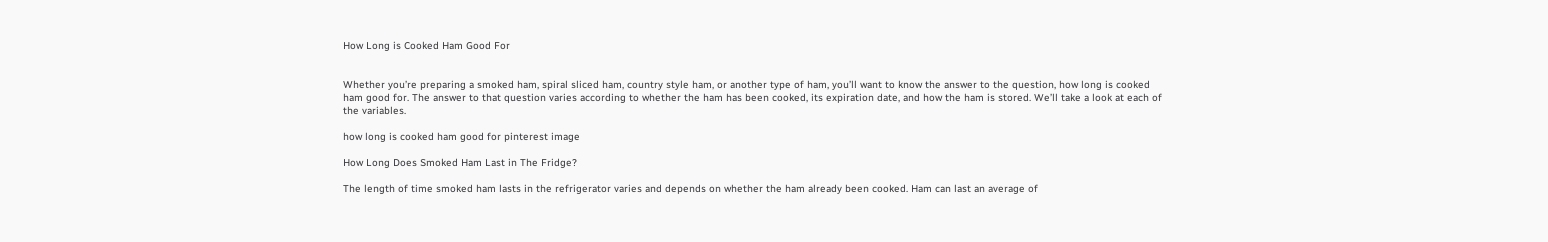How Long is Cooked Ham Good For


Whether you’re preparing a smoked ham, spiral sliced ham, country style ham, or another type of ham, you’ll want to know the answer to the question, how long is cooked ham good for. The answer to that question varies according to whether the ham has been cooked, its expiration date, and how the ham is stored. We’ll take a look at each of the variables.

how long is cooked ham good for pinterest image

How Long Does Smoked Ham Last in The Fridge?

The length of time smoked ham lasts in the refrigerator varies and depends on whether the ham already been cooked. Ham can last an average of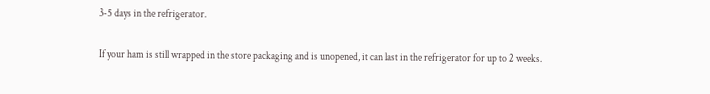3-5 days in the refrigerator.

If your ham is still wrapped in the store packaging and is unopened, it can last in the refrigerator for up to 2 weeks.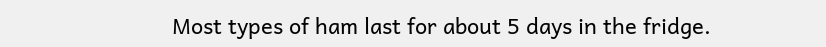Most types of ham last for about 5 days in the fridge.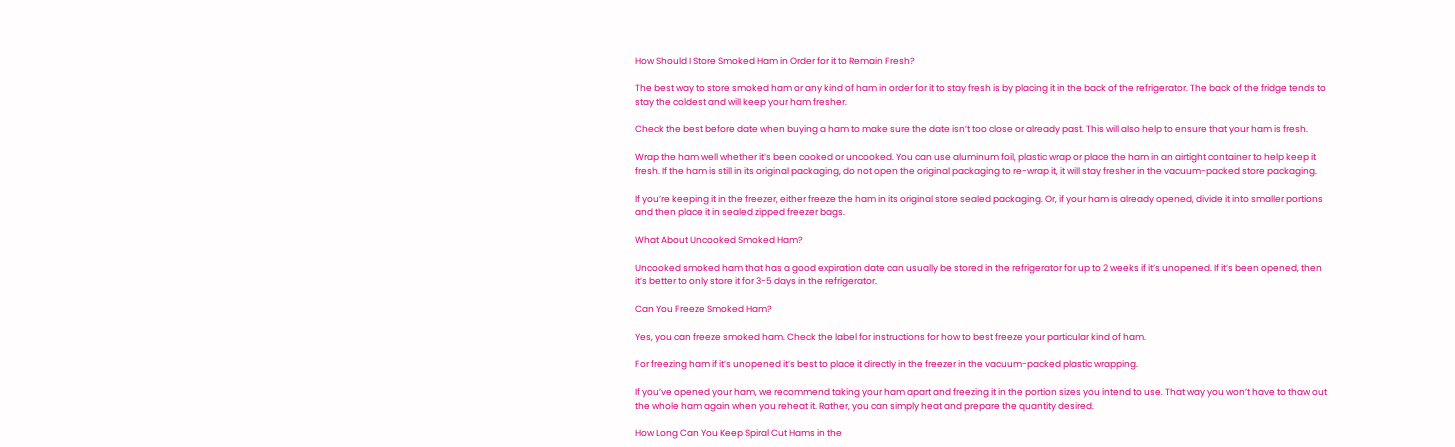How Should I Store Smoked Ham in Order for it to Remain Fresh?

The best way to store smoked ham or any kind of ham in order for it to stay fresh is by placing it in the back of the refrigerator. The back of the fridge tends to stay the coldest and will keep your ham fresher.

Check the best before date when buying a ham to make sure the date isn’t too close or already past. This will also help to ensure that your ham is fresh.

Wrap the ham well whether it’s been cooked or uncooked. You can use aluminum foil, plastic wrap or place the ham in an airtight container to help keep it fresh. If the ham is still in its original packaging, do not open the original packaging to re-wrap it, it will stay fresher in the vacuum-packed store packaging.

If you’re keeping it in the freezer, either freeze the ham in its original store sealed packaging. Or, if your ham is already opened, divide it into smaller portions and then place it in sealed zipped freezer bags.

What About Uncooked Smoked Ham?

Uncooked smoked ham that has a good expiration date can usually be stored in the refrigerator for up to 2 weeks if it’s unopened. If it’s been opened, then it’s better to only store it for 3-5 days in the refrigerator.

Can You Freeze Smoked Ham?

Yes, you can freeze smoked ham. Check the label for instructions for how to best freeze your particular kind of ham.

For freezing ham if it’s unopened it’s best to place it directly in the freezer in the vacuum-packed plastic wrapping.

If you’ve opened your ham, we recommend taking your ham apart and freezing it in the portion sizes you intend to use. That way you won’t have to thaw out the whole ham again when you reheat it. Rather, you can simply heat and prepare the quantity desired.

How Long Can You Keep Spiral Cut Hams in the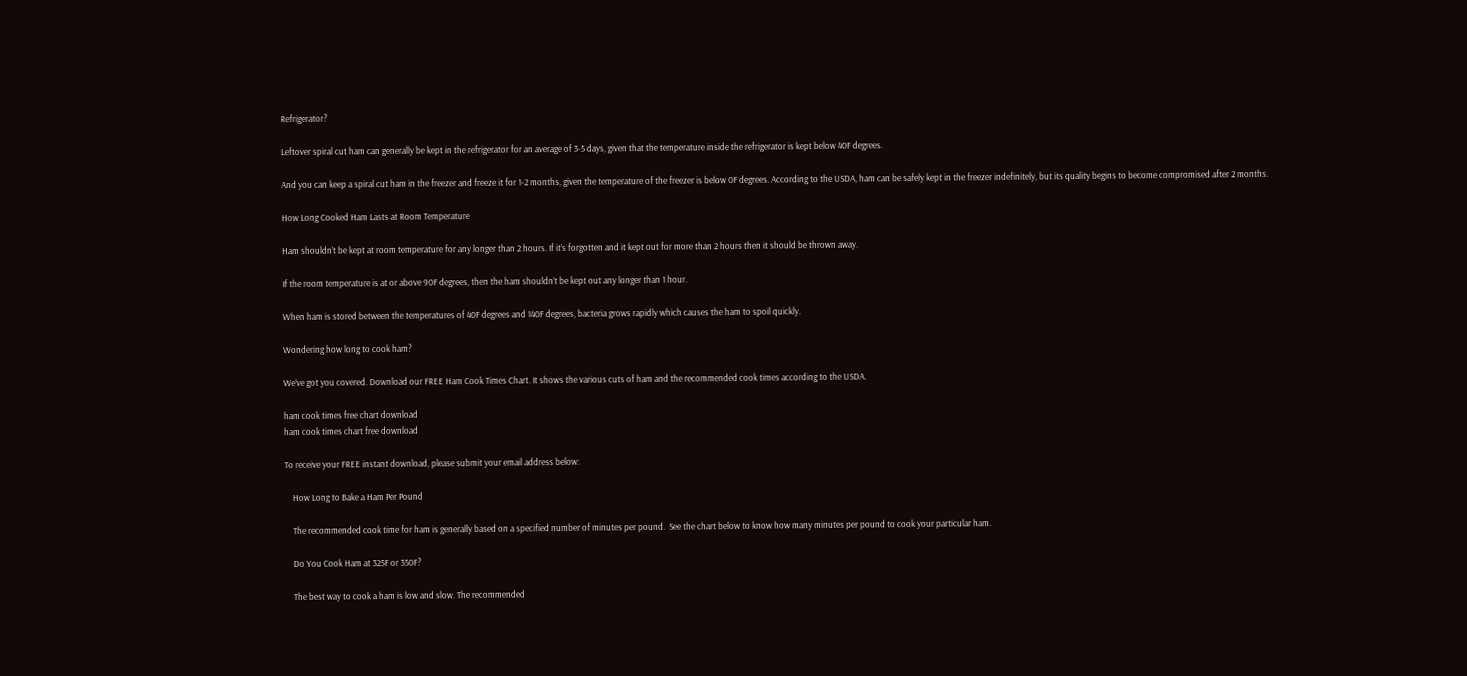Refrigerator?

Leftover spiral cut ham can generally be kept in the refrigerator for an average of 3-5 days, given that the temperature inside the refrigerator is kept below 40F degrees.

And you can keep a spiral cut ham in the freezer and freeze it for 1-2 months, given the temperature of the freezer is below 0F degrees. According to the USDA, ham can be safely kept in the freezer indefinitely, but its quality begins to become compromised after 2 months.

How Long Cooked Ham Lasts at Room Temperature

Ham shouldn’t be kept at room temperature for any longer than 2 hours. If it’s forgotten and it kept out for more than 2 hours then it should be thrown away.

If the room temperature is at or above 90F degrees, then the ham shouldn’t be kept out any longer than 1 hour.

When ham is stored between the temperatures of 40F degrees and 140F degrees, bacteria grows rapidly which causes the ham to spoil quickly.

Wondering how long to cook ham?

We’ve got you covered. Download our FREE Ham Cook Times Chart. It shows the various cuts of ham and the recommended cook times according to the USDA.

ham cook times free chart download
ham cook times chart free download

To receive your FREE instant download, please submit your email address below:

    How Long to Bake a Ham Per Pound

    The recommended cook time for ham is generally based on a specified number of minutes per pound.  See the chart below to know how many minutes per pound to cook your particular ham.

    Do You Cook Ham at 325F or 350F?

    The best way to cook a ham is low and slow. The recommended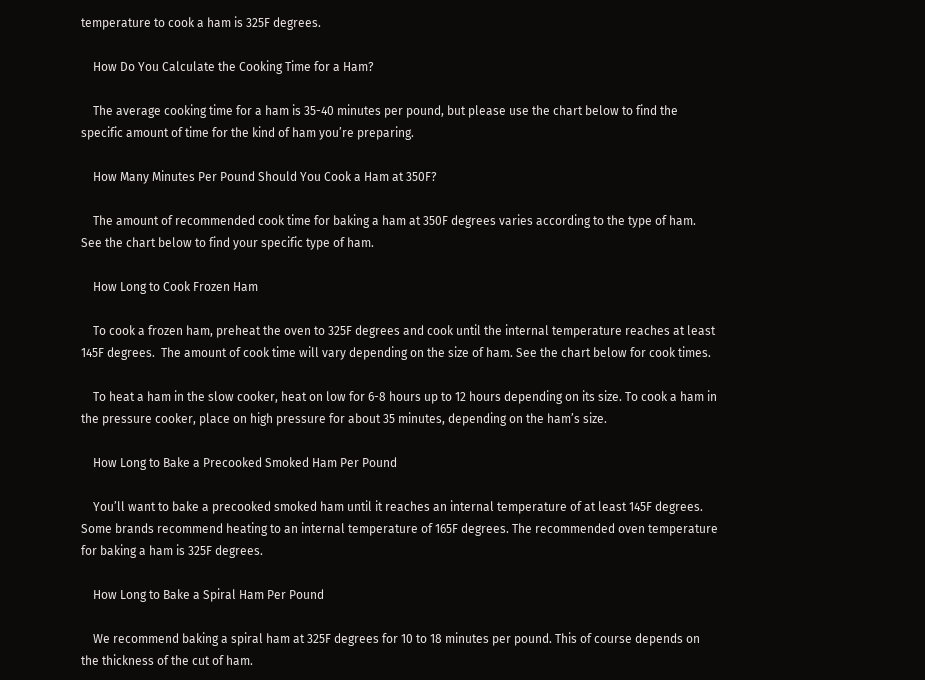temperature to cook a ham is 325F degrees.

    How Do You Calculate the Cooking Time for a Ham?

    The average cooking time for a ham is 35-40 minutes per pound, but please use the chart below to find the specific amount of time for the kind of ham you’re preparing.

    How Many Minutes Per Pound Should You Cook a Ham at 350F?

    The amount of recommended cook time for baking a ham at 350F degrees varies according to the type of ham. See the chart below to find your specific type of ham.

    How Long to Cook Frozen Ham

    To cook a frozen ham, preheat the oven to 325F degrees and cook until the internal temperature reaches at least 145F degrees.  The amount of cook time will vary depending on the size of ham. See the chart below for cook times.

    To heat a ham in the slow cooker, heat on low for 6-8 hours up to 12 hours depending on its size. To cook a ham in the pressure cooker, place on high pressure for about 35 minutes, depending on the ham’s size.

    How Long to Bake a Precooked Smoked Ham Per Pound

    You’ll want to bake a precooked smoked ham until it reaches an internal temperature of at least 145F degrees. Some brands recommend heating to an internal temperature of 165F degrees. The recommended oven temperature for baking a ham is 325F degrees.

    How Long to Bake a Spiral Ham Per Pound

    We recommend baking a spiral ham at 325F degrees for 10 to 18 minutes per pound. This of course depends on the thickness of the cut of ham.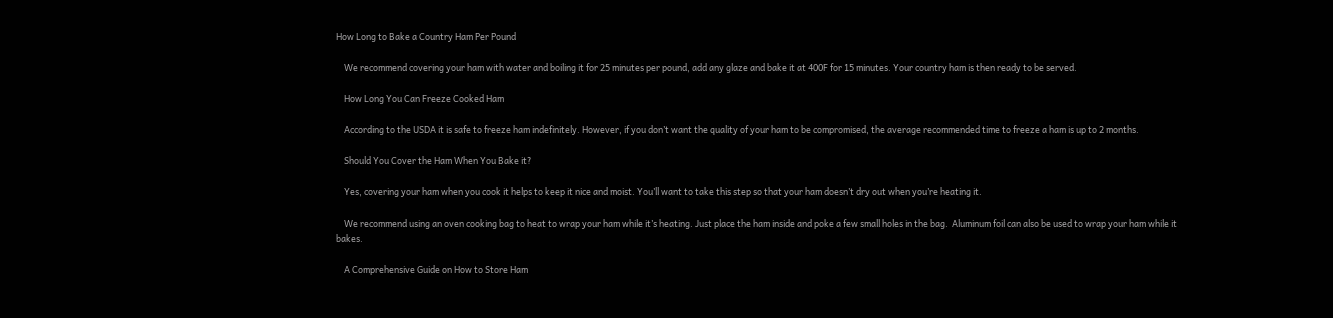How Long to Bake a Country Ham Per Pound

    We recommend covering your ham with water and boiling it for 25 minutes per pound, add any glaze and bake it at 400F for 15 minutes. Your country ham is then ready to be served.

    How Long You Can Freeze Cooked Ham

    According to the USDA it is safe to freeze ham indefinitely. However, if you don’t want the quality of your ham to be compromised, the average recommended time to freeze a ham is up to 2 months.

    Should You Cover the Ham When You Bake it?

    Yes, covering your ham when you cook it helps to keep it nice and moist. You’ll want to take this step so that your ham doesn’t dry out when you’re heating it.

    We recommend using an oven cooking bag to heat to wrap your ham while it’s heating. Just place the ham inside and poke a few small holes in the bag.  Aluminum foil can also be used to wrap your ham while it bakes.

    A Comprehensive Guide on How to Store Ham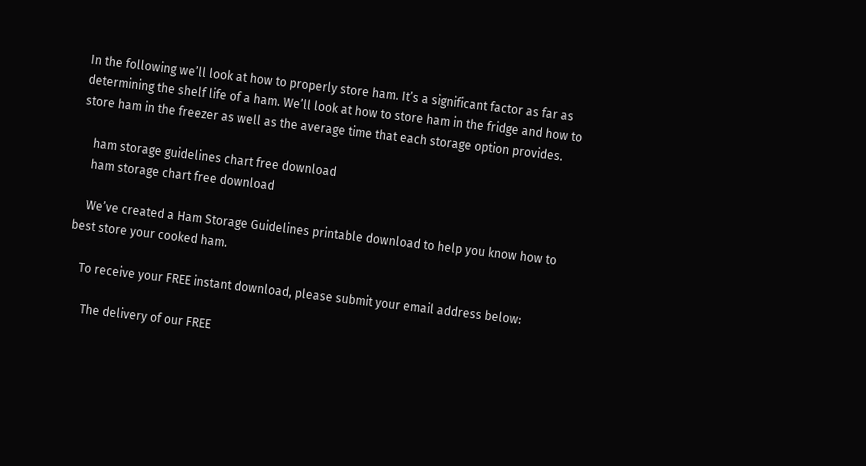In the following we’ll look at how to properly store ham. It’s a significant factor as far as determining the shelf life of a ham. We’ll look at how to store ham in the fridge and how to store ham in the freezer as well as the average time that each storage option provides.

    ham storage guidelines chart free download
    ham storage chart free download

    We’ve created a Ham Storage Guidelines printable download to help you know how to best store your cooked ham.

    To receive your FREE instant download, please submit your email address below:

      The delivery of our FREE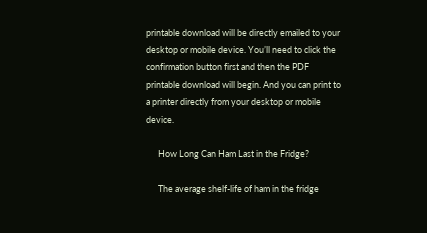printable download will be directly emailed to your desktop or mobile device. You’ll need to click the confirmation button first and then the PDF printable download will begin. And you can print to a printer directly from your desktop or mobile device.

      How Long Can Ham Last in the Fridge?

      The average shelf-life of ham in the fridge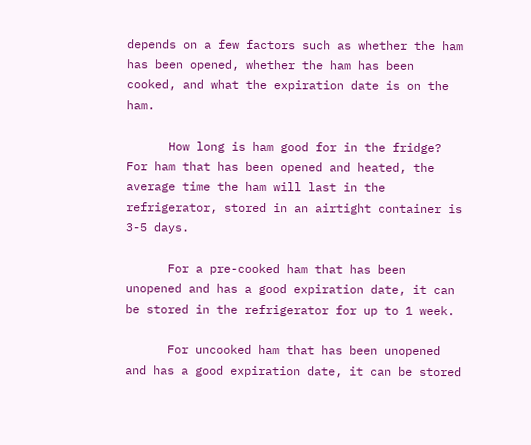depends on a few factors such as whether the ham has been opened, whether the ham has been cooked, and what the expiration date is on the ham.

      How long is ham good for in the fridge? For ham that has been opened and heated, the average time the ham will last in the refrigerator, stored in an airtight container is 3-5 days.

      For a pre-cooked ham that has been unopened and has a good expiration date, it can be stored in the refrigerator for up to 1 week.

      For uncooked ham that has been unopened and has a good expiration date, it can be stored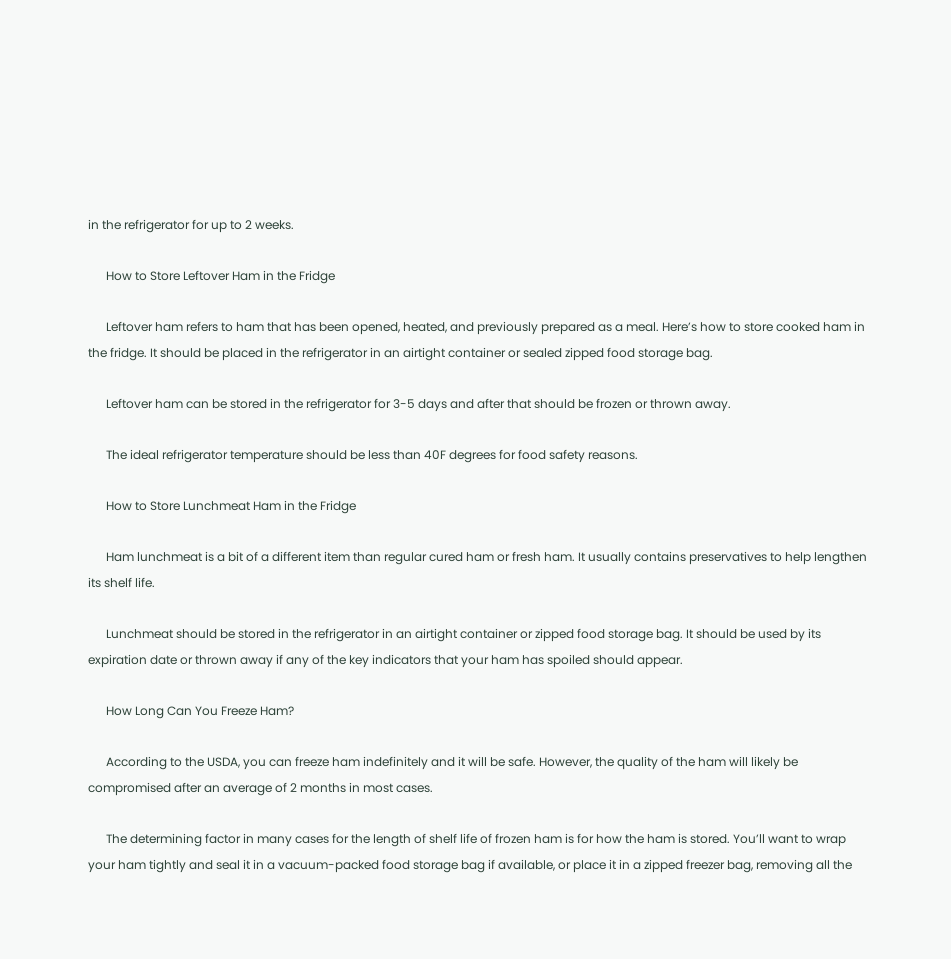in the refrigerator for up to 2 weeks.

      How to Store Leftover Ham in the Fridge

      Leftover ham refers to ham that has been opened, heated, and previously prepared as a meal. Here’s how to store cooked ham in the fridge. It should be placed in the refrigerator in an airtight container or sealed zipped food storage bag.

      Leftover ham can be stored in the refrigerator for 3-5 days and after that should be frozen or thrown away.

      The ideal refrigerator temperature should be less than 40F degrees for food safety reasons.

      How to Store Lunchmeat Ham in the Fridge

      Ham lunchmeat is a bit of a different item than regular cured ham or fresh ham. It usually contains preservatives to help lengthen its shelf life.

      Lunchmeat should be stored in the refrigerator in an airtight container or zipped food storage bag. It should be used by its expiration date or thrown away if any of the key indicators that your ham has spoiled should appear.

      How Long Can You Freeze Ham?

      According to the USDA, you can freeze ham indefinitely and it will be safe. However, the quality of the ham will likely be compromised after an average of 2 months in most cases.

      The determining factor in many cases for the length of shelf life of frozen ham is for how the ham is stored. You’ll want to wrap your ham tightly and seal it in a vacuum-packed food storage bag if available, or place it in a zipped freezer bag, removing all the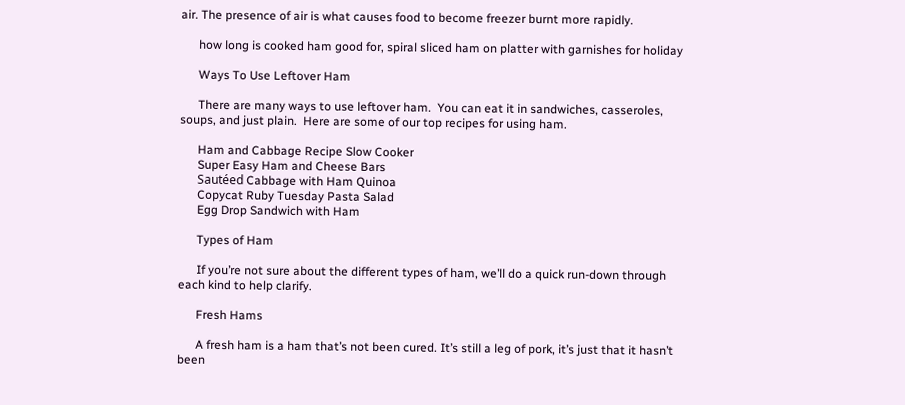air. The presence of air is what causes food to become freezer burnt more rapidly.

      how long is cooked ham good for, spiral sliced ham on platter with garnishes for holiday

      Ways To Use Leftover Ham

      There are many ways to use leftover ham.  You can eat it in sandwiches, casseroles, soups, and just plain.  Here are some of our top recipes for using ham.

      Ham and Cabbage Recipe Slow Cooker
      Super Easy Ham and Cheese Bars
      Sautéed Cabbage with Ham Quinoa
      Copycat Ruby Tuesday Pasta Salad
      Egg Drop Sandwich with Ham

      Types of Ham

      If you’re not sure about the different types of ham, we’ll do a quick run-down through each kind to help clarify.

      Fresh Hams

      A fresh ham is a ham that’s not been cured. It’s still a leg of pork, it’s just that it hasn’t been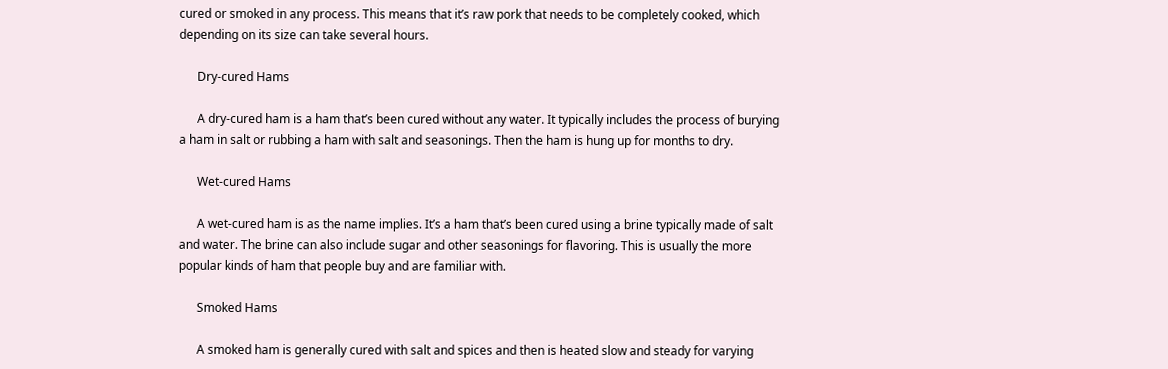cured or smoked in any process. This means that it’s raw pork that needs to be completely cooked, which depending on its size can take several hours.

      Dry-cured Hams

      A dry-cured ham is a ham that’s been cured without any water. It typically includes the process of burying a ham in salt or rubbing a ham with salt and seasonings. Then the ham is hung up for months to dry.

      Wet-cured Hams

      A wet-cured ham is as the name implies. It’s a ham that’s been cured using a brine typically made of salt and water. The brine can also include sugar and other seasonings for flavoring. This is usually the more popular kinds of ham that people buy and are familiar with.

      Smoked Hams

      A smoked ham is generally cured with salt and spices and then is heated slow and steady for varying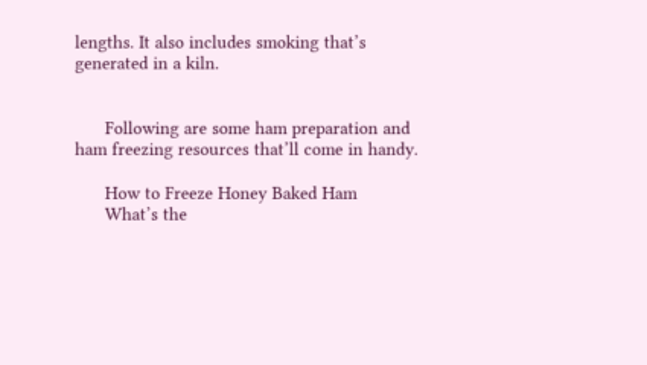lengths. It also includes smoking that’s generated in a kiln.


      Following are some ham preparation and ham freezing resources that’ll come in handy.

      How to Freeze Honey Baked Ham
      What’s the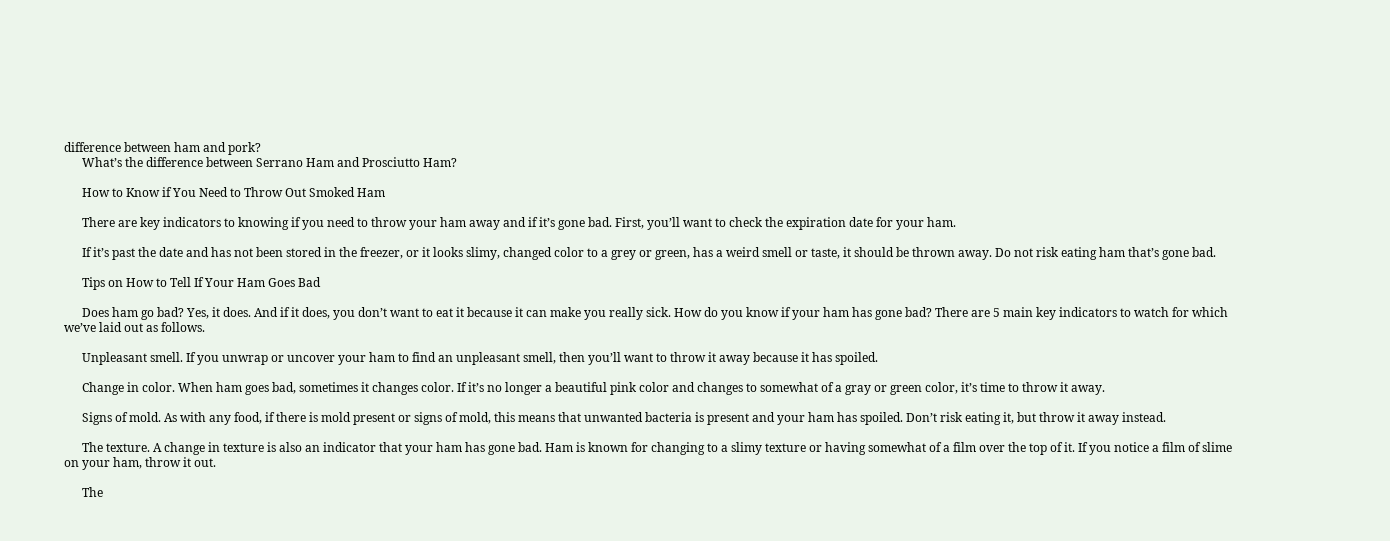difference between ham and pork?
      What’s the difference between Serrano Ham and Prosciutto Ham?

      How to Know if You Need to Throw Out Smoked Ham

      There are key indicators to knowing if you need to throw your ham away and if it’s gone bad. First, you’ll want to check the expiration date for your ham.

      If it’s past the date and has not been stored in the freezer, or it looks slimy, changed color to a grey or green, has a weird smell or taste, it should be thrown away. Do not risk eating ham that’s gone bad.

      Tips on How to Tell If Your Ham Goes Bad

      Does ham go bad? Yes, it does. And if it does, you don’t want to eat it because it can make you really sick. How do you know if your ham has gone bad? There are 5 main key indicators to watch for which we’ve laid out as follows.

      Unpleasant smell. If you unwrap or uncover your ham to find an unpleasant smell, then you’ll want to throw it away because it has spoiled.

      Change in color. When ham goes bad, sometimes it changes color. If it’s no longer a beautiful pink color and changes to somewhat of a gray or green color, it’s time to throw it away.

      Signs of mold. As with any food, if there is mold present or signs of mold, this means that unwanted bacteria is present and your ham has spoiled. Don’t risk eating it, but throw it away instead.

      The texture. A change in texture is also an indicator that your ham has gone bad. Ham is known for changing to a slimy texture or having somewhat of a film over the top of it. If you notice a film of slime on your ham, throw it out.

      The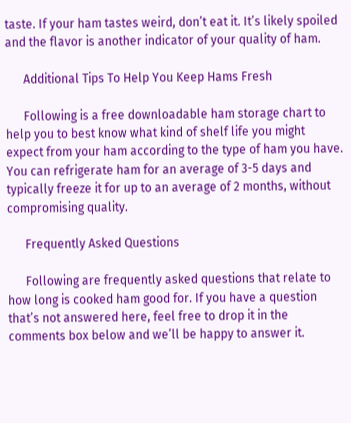taste. If your ham tastes weird, don’t eat it. It’s likely spoiled and the flavor is another indicator of your quality of ham.

      Additional Tips To Help You Keep Hams Fresh

      Following is a free downloadable ham storage chart to help you to best know what kind of shelf life you might expect from your ham according to the type of ham you have. You can refrigerate ham for an average of 3-5 days and typically freeze it for up to an average of 2 months, without compromising quality.

      Frequently Asked Questions

      Following are frequently asked questions that relate to how long is cooked ham good for. If you have a question that’s not answered here, feel free to drop it in the comments box below and we’ll be happy to answer it.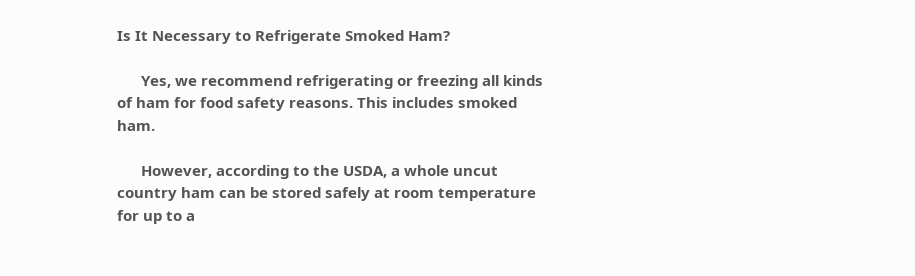Is It Necessary to Refrigerate Smoked Ham?

      Yes, we recommend refrigerating or freezing all kinds of ham for food safety reasons. This includes smoked ham.

      However, according to the USDA, a whole uncut country ham can be stored safely at room temperature for up to a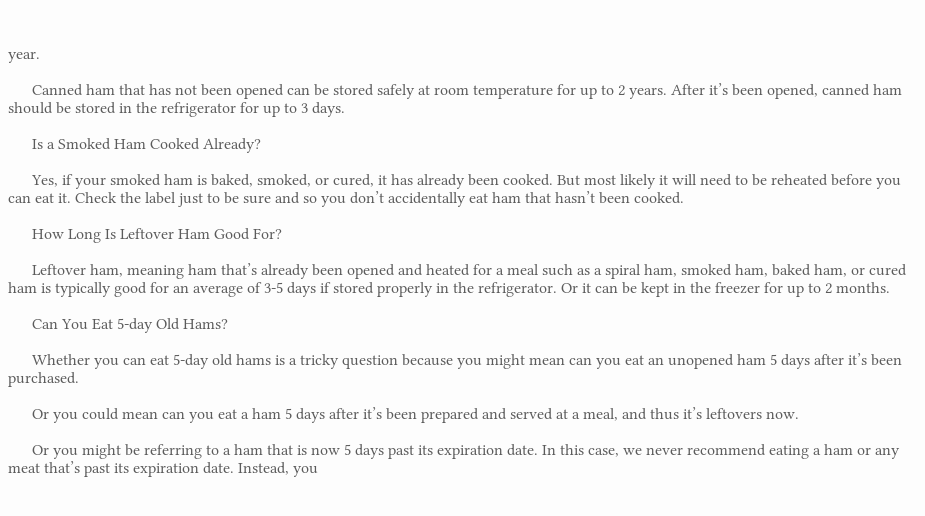year.

      Canned ham that has not been opened can be stored safely at room temperature for up to 2 years. After it’s been opened, canned ham should be stored in the refrigerator for up to 3 days.

      Is a Smoked Ham Cooked Already?

      Yes, if your smoked ham is baked, smoked, or cured, it has already been cooked. But most likely it will need to be reheated before you can eat it. Check the label just to be sure and so you don’t accidentally eat ham that hasn’t been cooked.

      How Long Is Leftover Ham Good For?

      Leftover ham, meaning ham that’s already been opened and heated for a meal such as a spiral ham, smoked ham, baked ham, or cured ham is typically good for an average of 3-5 days if stored properly in the refrigerator. Or it can be kept in the freezer for up to 2 months.

      Can You Eat 5-day Old Hams?

      Whether you can eat 5-day old hams is a tricky question because you might mean can you eat an unopened ham 5 days after it’s been purchased.

      Or you could mean can you eat a ham 5 days after it’s been prepared and served at a meal, and thus it’s leftovers now.

      Or you might be referring to a ham that is now 5 days past its expiration date. In this case, we never recommend eating a ham or any meat that’s past its expiration date. Instead, you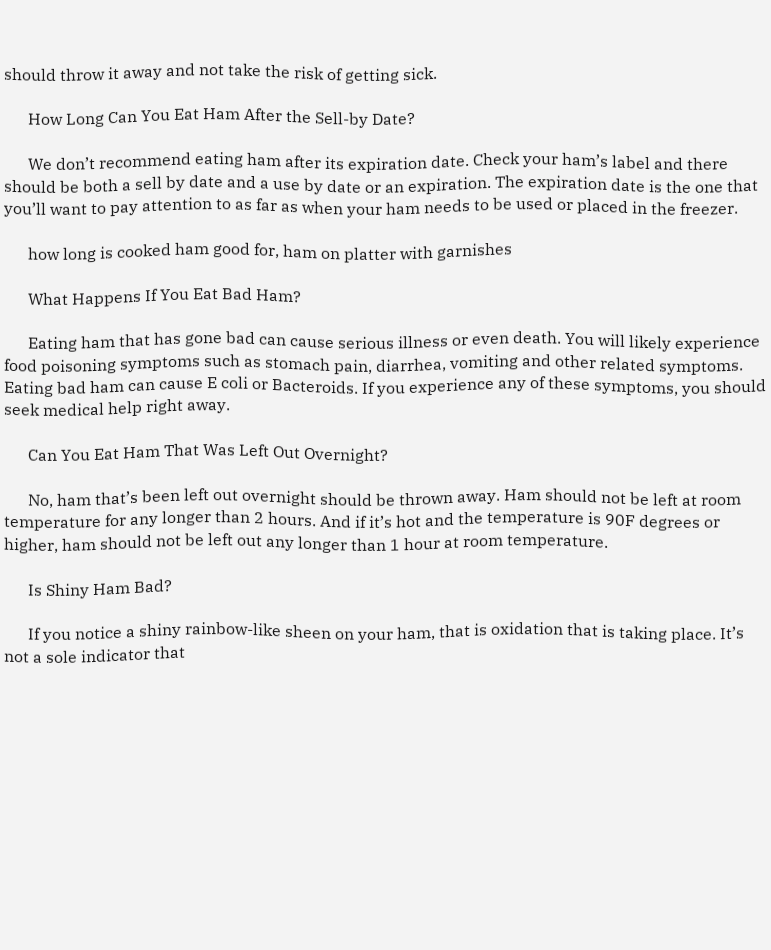should throw it away and not take the risk of getting sick.

      How Long Can You Eat Ham After the Sell-by Date?

      We don’t recommend eating ham after its expiration date. Check your ham’s label and there should be both a sell by date and a use by date or an expiration. The expiration date is the one that you’ll want to pay attention to as far as when your ham needs to be used or placed in the freezer.

      how long is cooked ham good for, ham on platter with garnishes

      What Happens If You Eat Bad Ham?

      Eating ham that has gone bad can cause serious illness or even death. You will likely experience food poisoning symptoms such as stomach pain, diarrhea, vomiting and other related symptoms. Eating bad ham can cause E coli or Bacteroids. If you experience any of these symptoms, you should seek medical help right away.

      Can You Eat Ham That Was Left Out Overnight?

      No, ham that’s been left out overnight should be thrown away. Ham should not be left at room temperature for any longer than 2 hours. And if it’s hot and the temperature is 90F degrees or higher, ham should not be left out any longer than 1 hour at room temperature.

      Is Shiny Ham Bad?

      If you notice a shiny rainbow-like sheen on your ham, that is oxidation that is taking place. It’s not a sole indicator that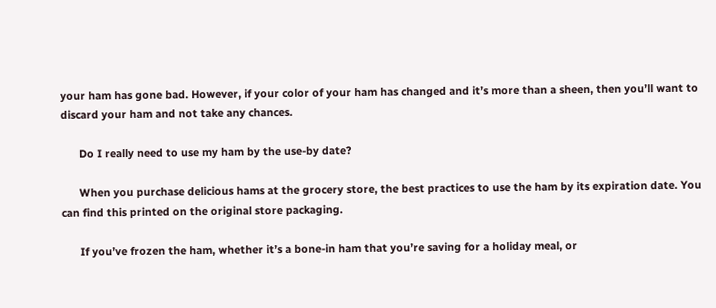your ham has gone bad. However, if your color of your ham has changed and it’s more than a sheen, then you’ll want to discard your ham and not take any chances.

      Do I really need to use my ham by the use-by date?

      When you purchase delicious hams at the grocery store, the best practices to use the ham by its expiration date. You can find this printed on the original store packaging.

      If you’ve frozen the ham, whether it’s a bone-in ham that you’re saving for a holiday meal, or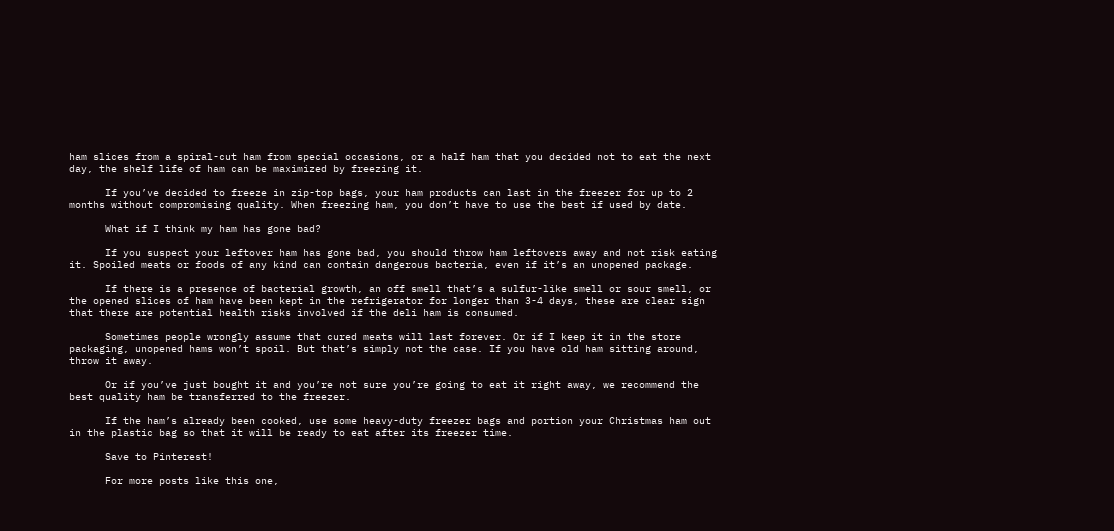ham slices from a spiral-cut ham from special occasions, or a half ham that you decided not to eat the next day, the shelf life of ham can be maximized by freezing it.

      If you’ve decided to freeze in zip-top bags, your ham products can last in the freezer for up to 2 months without compromising quality. When freezing ham, you don’t have to use the best if used by date.

      What if I think my ham has gone bad?

      If you suspect your leftover ham has gone bad, you should throw ham leftovers away and not risk eating it. Spoiled meats or foods of any kind can contain dangerous bacteria, even if it’s an unopened package.

      If there is a presence of bacterial growth, an off smell that’s a sulfur-like smell or sour smell, or the opened slices of ham have been kept in the refrigerator for longer than 3-4 days, these are clear sign that there are potential health risks involved if the deli ham is consumed.

      Sometimes people wrongly assume that cured meats will last forever. Or if I keep it in the store packaging, unopened hams won’t spoil. But that’s simply not the case. If you have old ham sitting around, throw it away.

      Or if you’ve just bought it and you’re not sure you’re going to eat it right away, we recommend the best quality ham be transferred to the freezer.

      If the ham’s already been cooked, use some heavy-duty freezer bags and portion your Christmas ham out in the plastic bag so that it will be ready to eat after its freezer time.

      Save to Pinterest!

      For more posts like this one,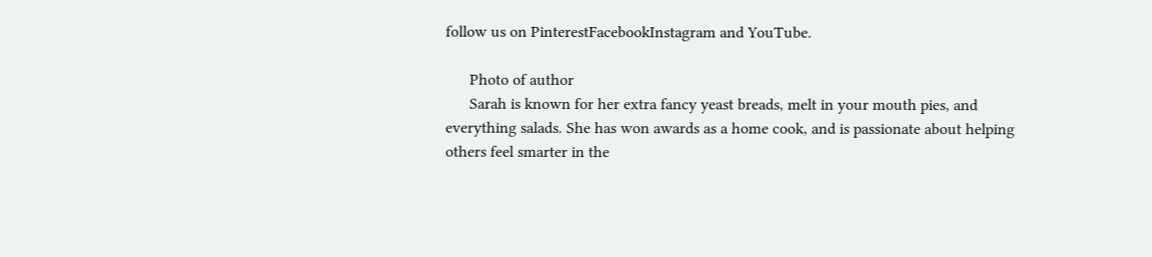follow us on PinterestFacebookInstagram and YouTube.

      Photo of author
      Sarah is known for her extra fancy yeast breads, melt in your mouth pies, and everything salads. She has won awards as a home cook, and is passionate about helping others feel smarter in the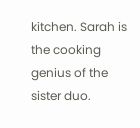kitchen. Sarah is the cooking genius of the sister duo.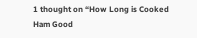1 thought on “How Long is Cooked Ham Good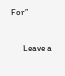For”

      Leave a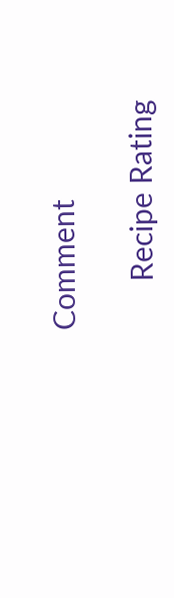Comment

      Recipe Rating